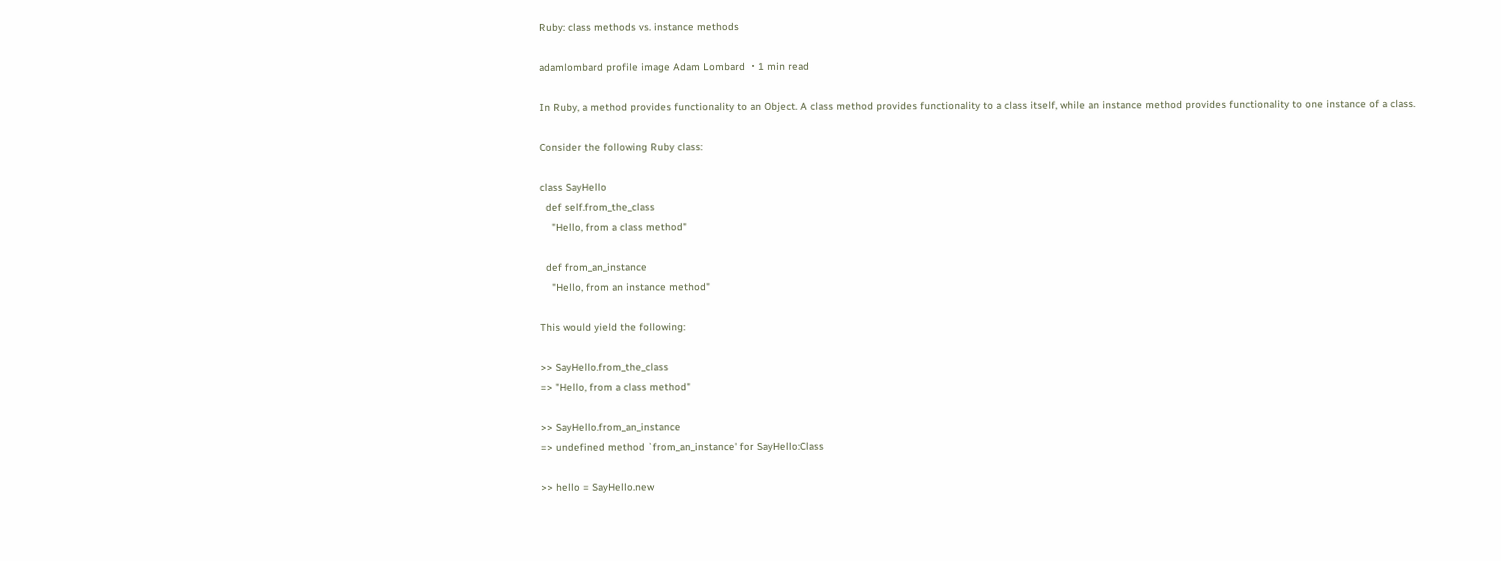Ruby: class methods vs. instance methods

adamlombard profile image Adam Lombard ・1 min read

In Ruby, a method provides functionality to an Object. A class method provides functionality to a class itself, while an instance method provides functionality to one instance of a class.

Consider the following Ruby class:

class SayHello
  def self.from_the_class
    "Hello, from a class method"

  def from_an_instance
    "Hello, from an instance method"

This would yield the following:

>> SayHello.from_the_class
=> "Hello, from a class method"

>> SayHello.from_an_instance
=> undefined method `from_an_instance' for SayHello:Class

>> hello = SayHello.new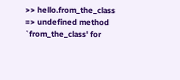>> hello.from_the_class
=> undefined method `from_the_class' for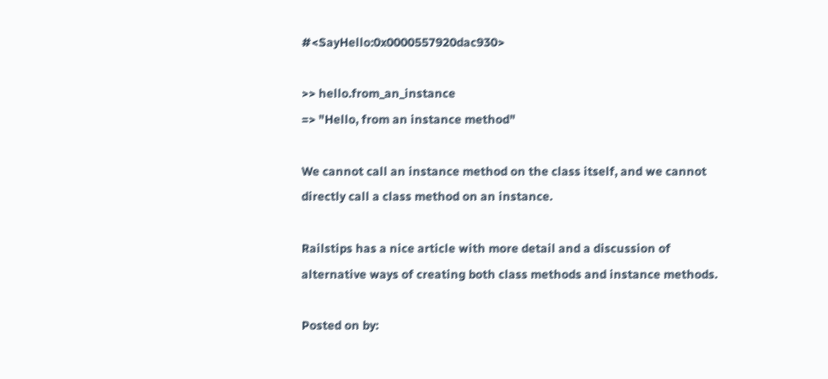#<SayHello:0x0000557920dac930>

>> hello.from_an_instance
=> "Hello, from an instance method"

We cannot call an instance method on the class itself, and we cannot directly call a class method on an instance.

Railstips has a nice article with more detail and a discussion of alternative ways of creating both class methods and instance methods.

Posted on by: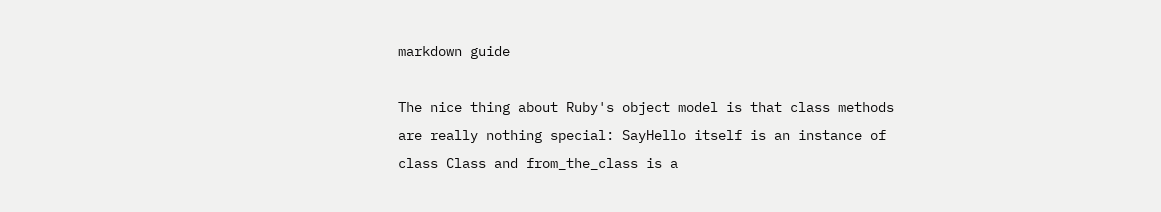markdown guide

The nice thing about Ruby's object model is that class methods are really nothing special: SayHello itself is an instance of class Class and from_the_class is a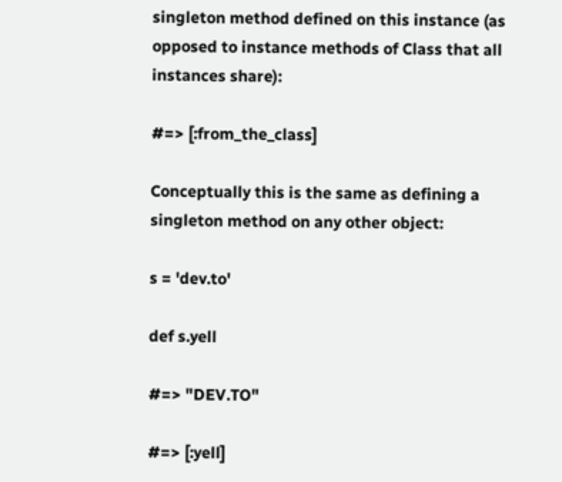singleton method defined on this instance (as opposed to instance methods of Class that all instances share):

#=> [:from_the_class]

Conceptually this is the same as defining a singleton method on any other object:

s = 'dev.to'

def s.yell

#=> "DEV.TO"

#=> [:yell]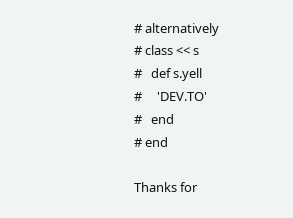# alternatively
# class << s
#   def s.yell
#     'DEV.TO'
#   end
# end

Thanks for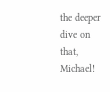the deeper dive on that, Michael!